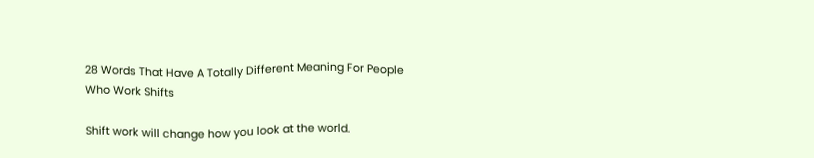28 Words That Have A Totally Different Meaning For People Who Work Shifts

Shift work will change how you look at the world.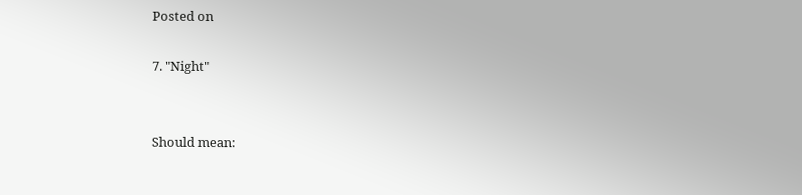Posted on

7. "Night"


Should mean: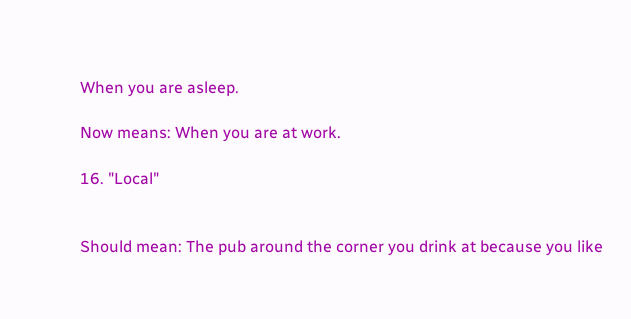When you are asleep.

Now means: When you are at work.

16. "Local"


Should mean: The pub around the corner you drink at because you like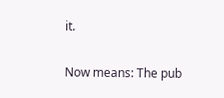it.

Now means: The pub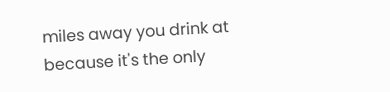miles away you drink at because it's the only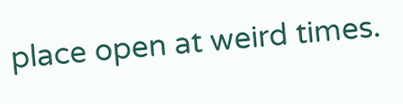place open at weird times.